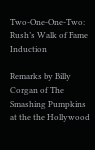Two-One-One-Two: Rush’s Walk of Fame Induction

Remarks by Billy Corgan of The Smashing Pumpkins at the the Hollywood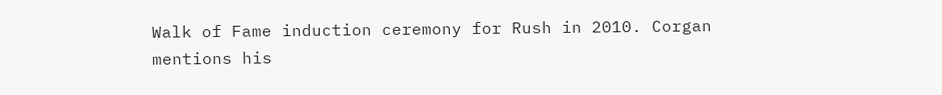Walk of Fame induction ceremony for Rush in 2010. Corgan mentions his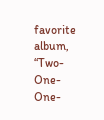favorite album, “Two-One-One-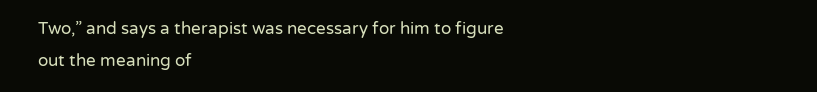Two,” and says a therapist was necessary for him to figure out the meaning of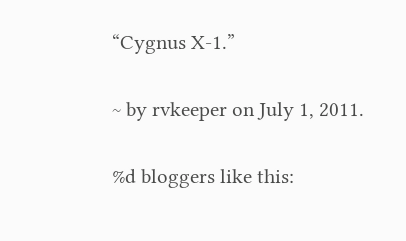“Cygnus X-1.”

~ by rvkeeper on July 1, 2011.

%d bloggers like this: